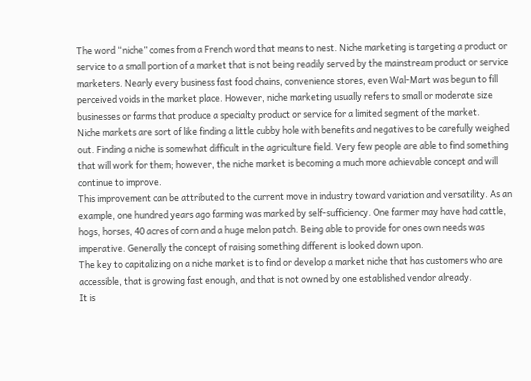The word “niche” comes from a French word that means to nest. Niche marketing is targeting a product or service to a small portion of a market that is not being readily served by the mainstream product or service marketers. Nearly every business fast food chains, convenience stores, even Wal-Mart was begun to fill perceived voids in the market place. However, niche marketing usually refers to small or moderate size businesses or farms that produce a specialty product or service for a limited segment of the market.
Niche markets are sort of like finding a little cubby hole with benefits and negatives to be carefully weighed out. Finding a niche is somewhat difficult in the agriculture field. Very few people are able to find something that will work for them; however, the niche market is becoming a much more achievable concept and will continue to improve.
This improvement can be attributed to the current move in industry toward variation and versatility. As an example, one hundred years ago farming was marked by self-sufficiency. One farmer may have had cattle, hogs, horses, 40 acres of corn and a huge melon patch. Being able to provide for ones own needs was imperative. Generally the concept of raising something different is looked down upon.
The key to capitalizing on a niche market is to find or develop a market niche that has customers who are accessible, that is growing fast enough, and that is not owned by one established vendor already.
It is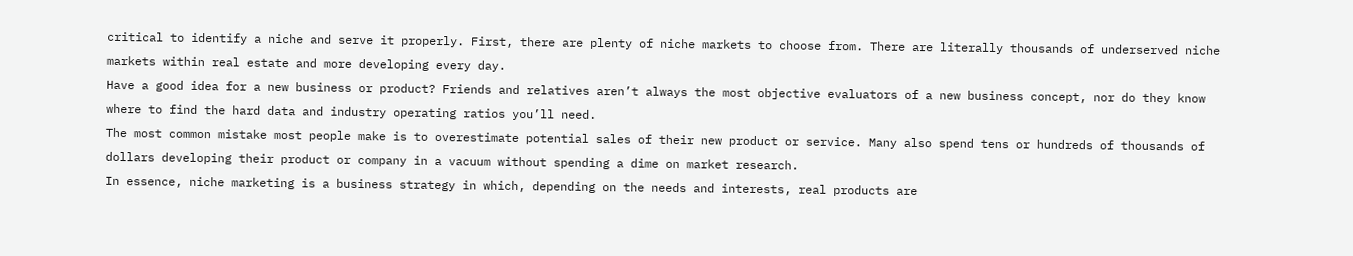critical to identify a niche and serve it properly. First, there are plenty of niche markets to choose from. There are literally thousands of underserved niche markets within real estate and more developing every day.
Have a good idea for a new business or product? Friends and relatives aren’t always the most objective evaluators of a new business concept, nor do they know where to find the hard data and industry operating ratios you’ll need.
The most common mistake most people make is to overestimate potential sales of their new product or service. Many also spend tens or hundreds of thousands of dollars developing their product or company in a vacuum without spending a dime on market research.
In essence, niche marketing is a business strategy in which, depending on the needs and interests, real products are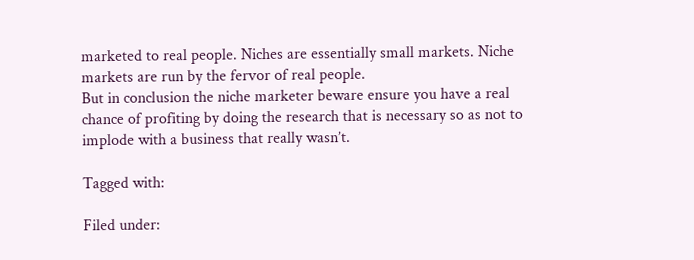marketed to real people. Niches are essentially small markets. Niche markets are run by the fervor of real people.
But in conclusion the niche marketer beware ensure you have a real chance of profiting by doing the research that is necessary so as not to implode with a business that really wasn’t.

Tagged with:

Filed under: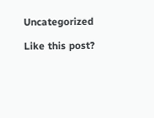Uncategorized

Like this post?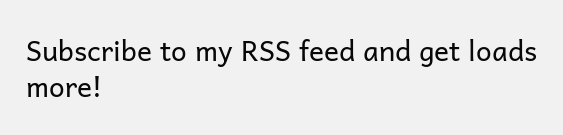Subscribe to my RSS feed and get loads more!